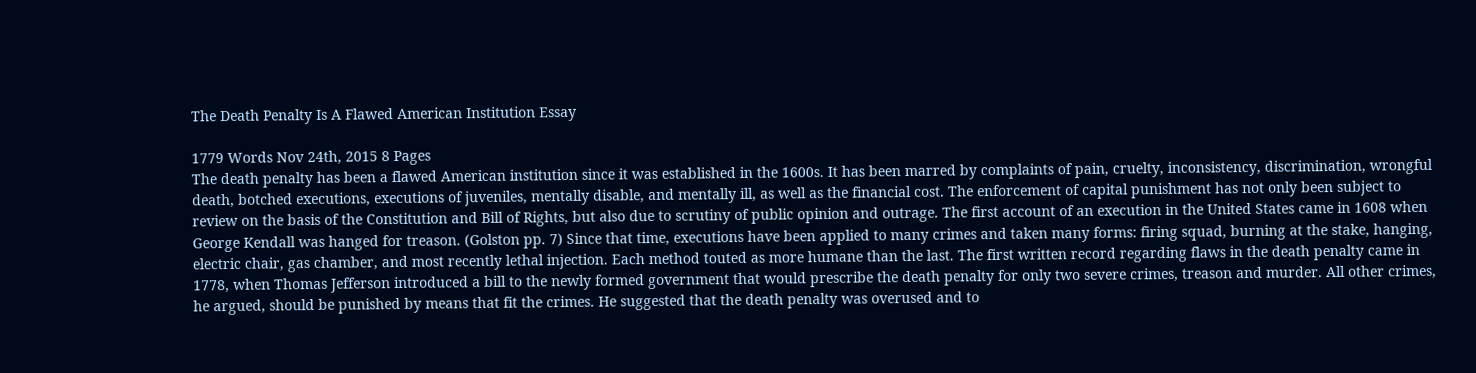The Death Penalty Is A Flawed American Institution Essay

1779 Words Nov 24th, 2015 8 Pages
The death penalty has been a flawed American institution since it was established in the 1600s. It has been marred by complaints of pain, cruelty, inconsistency, discrimination, wrongful death, botched executions, executions of juveniles, mentally disable, and mentally ill, as well as the financial cost. The enforcement of capital punishment has not only been subject to review on the basis of the Constitution and Bill of Rights, but also due to scrutiny of public opinion and outrage. The first account of an execution in the United States came in 1608 when George Kendall was hanged for treason. (Golston pp. 7) Since that time, executions have been applied to many crimes and taken many forms: firing squad, burning at the stake, hanging, electric chair, gas chamber, and most recently lethal injection. Each method touted as more humane than the last. The first written record regarding flaws in the death penalty came in 1778, when Thomas Jefferson introduced a bill to the newly formed government that would prescribe the death penalty for only two severe crimes, treason and murder. All other crimes, he argued, should be punished by means that fit the crimes. He suggested that the death penalty was overused and to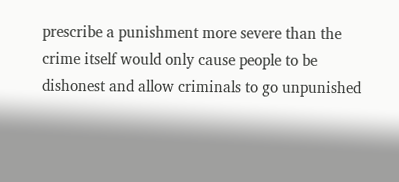prescribe a punishment more severe than the crime itself would only cause people to be dishonest and allow criminals to go unpunished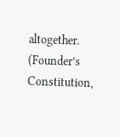altogether. (Founder’s Constitution,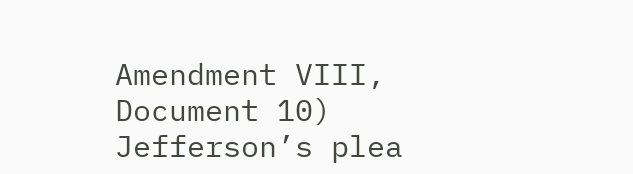Amendment VIII, Document 10) Jefferson’s plea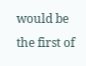would be the first of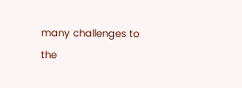many challenges to the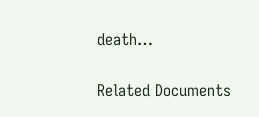death…

Related Documents